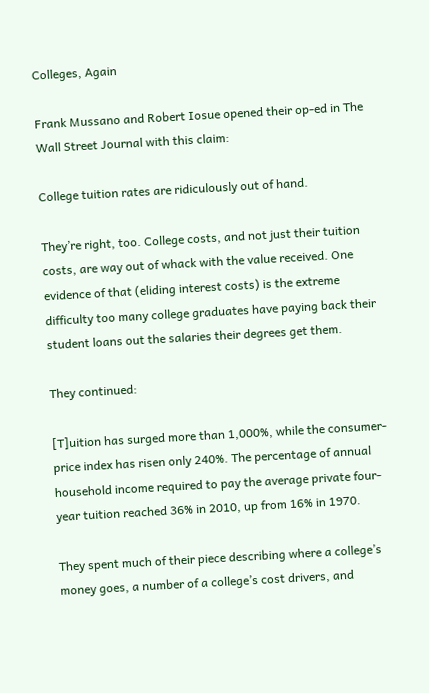Colleges, Again

Frank Mussano and Robert Iosue opened their op-ed in The Wall Street Journal with this claim:

College tuition rates are ridiculously out of hand.

They’re right, too. College costs, and not just their tuition costs, are way out of whack with the value received. One evidence of that (eliding interest costs) is the extreme difficulty too many college graduates have paying back their student loans out the salaries their degrees get them.

They continued:

[T]uition has surged more than 1,000%, while the consumer-price index has risen only 240%. The percentage of annual household income required to pay the average private four-year tuition reached 36% in 2010, up from 16% in 1970.

They spent much of their piece describing where a college’s money goes, a number of a college’s cost drivers, and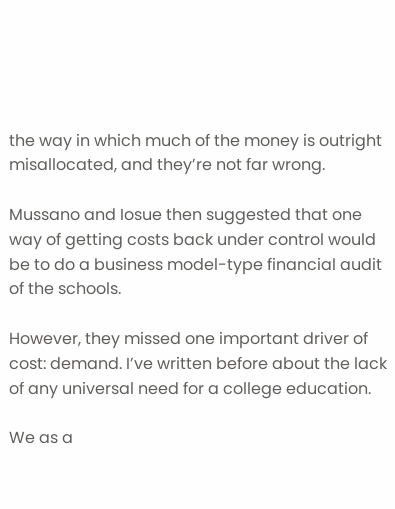the way in which much of the money is outright misallocated, and they’re not far wrong.

Mussano and Iosue then suggested that one way of getting costs back under control would be to do a business model-type financial audit of the schools.

However, they missed one important driver of cost: demand. I’ve written before about the lack of any universal need for a college education.

We as a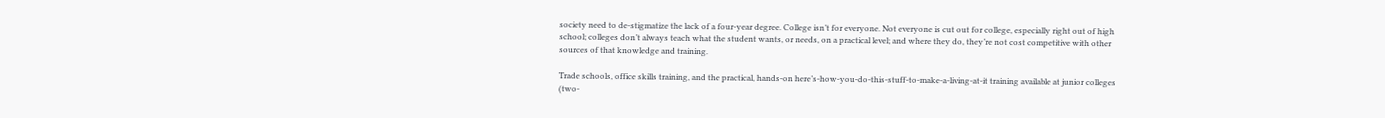society need to de-stigmatize the lack of a four-year degree. College isn’t for everyone. Not everyone is cut out for college, especially right out of high school; colleges don’t always teach what the student wants, or needs, on a practical level; and where they do, they’re not cost competitive with other sources of that knowledge and training.

Trade schools, office skills training, and the practical, hands-on here’s-how-you-do-this-stuff-to-make-a-living-at-it training available at junior colleges (two-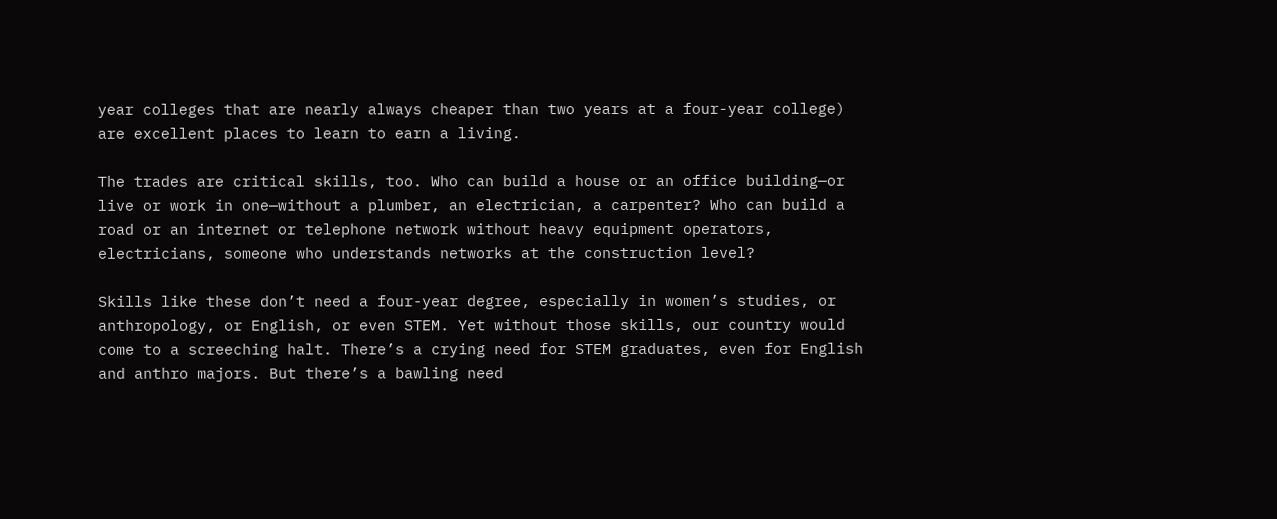year colleges that are nearly always cheaper than two years at a four-year college) are excellent places to learn to earn a living.

The trades are critical skills, too. Who can build a house or an office building—or live or work in one—without a plumber, an electrician, a carpenter? Who can build a road or an internet or telephone network without heavy equipment operators, electricians, someone who understands networks at the construction level?

Skills like these don’t need a four-year degree, especially in women’s studies, or anthropology, or English, or even STEM. Yet without those skills, our country would come to a screeching halt. There’s a crying need for STEM graduates, even for English and anthro majors. But there’s a bawling need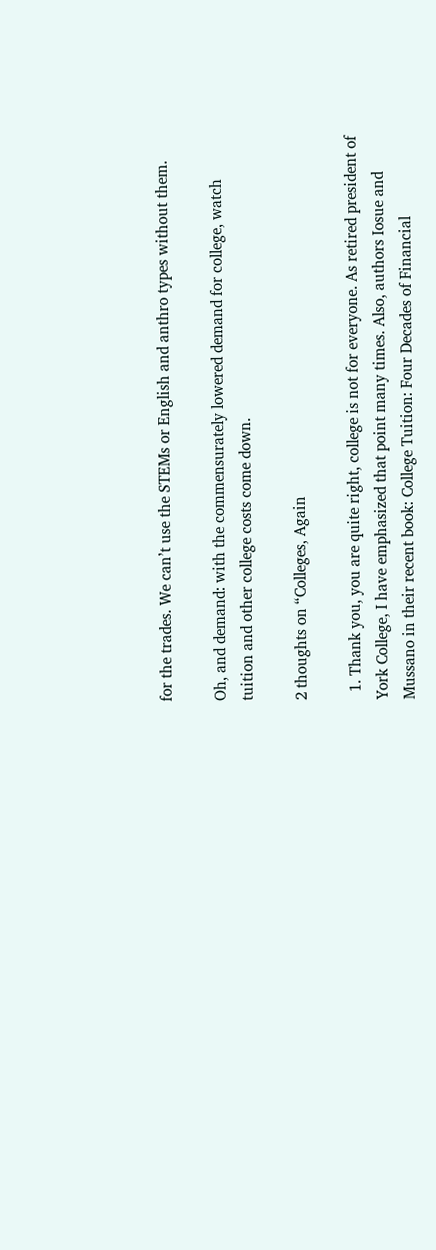for the trades. We can’t use the STEMs or English and anthro types without them.

Oh, and demand: with the commensurately lowered demand for college, watch tuition and other college costs come down.

2 thoughts on “Colleges, Again

  1. Thank you, you are quite right, college is not for everyone. As retired president of York College, I have emphasized that point many times. Also, authors Iosue and Mussano in their recent book: College Tuition: Four Decades of Financial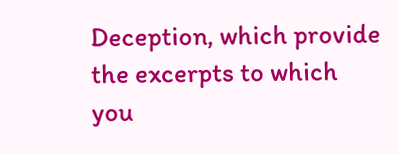Deception, which provide the excerpts to which you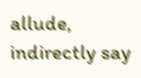allude, indirectly say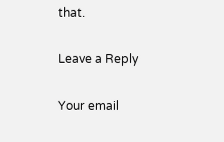that.

Leave a Reply

Your email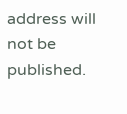address will not be published.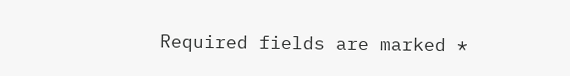Required fields are marked *